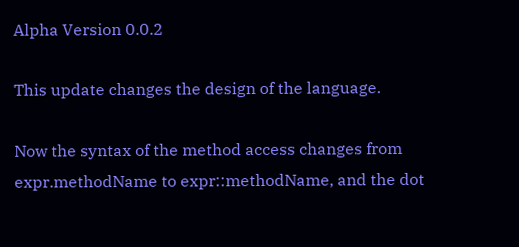Alpha Version 0.0.2

This update changes the design of the language.

Now the syntax of the method access changes from expr.methodName to expr::methodName, and the dot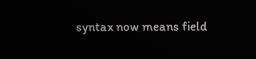syntax now means field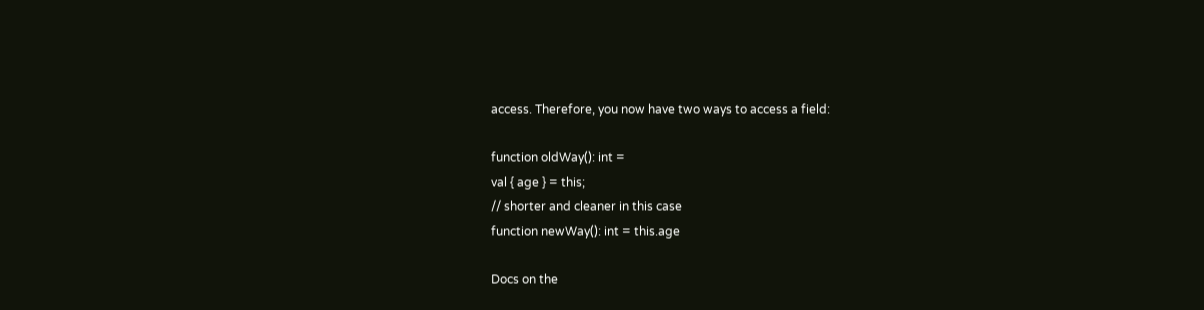access. Therefore, you now have two ways to access a field:

function oldWay(): int =
val { age } = this;
// shorter and cleaner in this case
function newWay(): int = this.age

Docs on the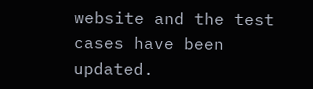website and the test cases have been updated.